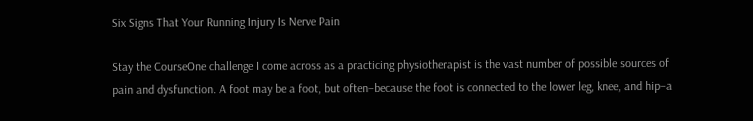Six Signs That Your Running Injury Is Nerve Pain

Stay the CourseOne challenge I come across as a practicing physiotherapist is the vast number of possible sources of pain and dysfunction. A foot may be a foot, but often–because the foot is connected to the lower leg, knee, and hip–a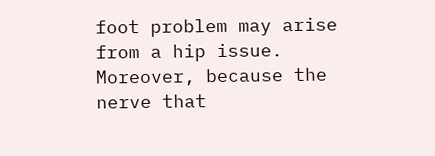foot problem may arise from a hip issue. Moreover, because the nerve that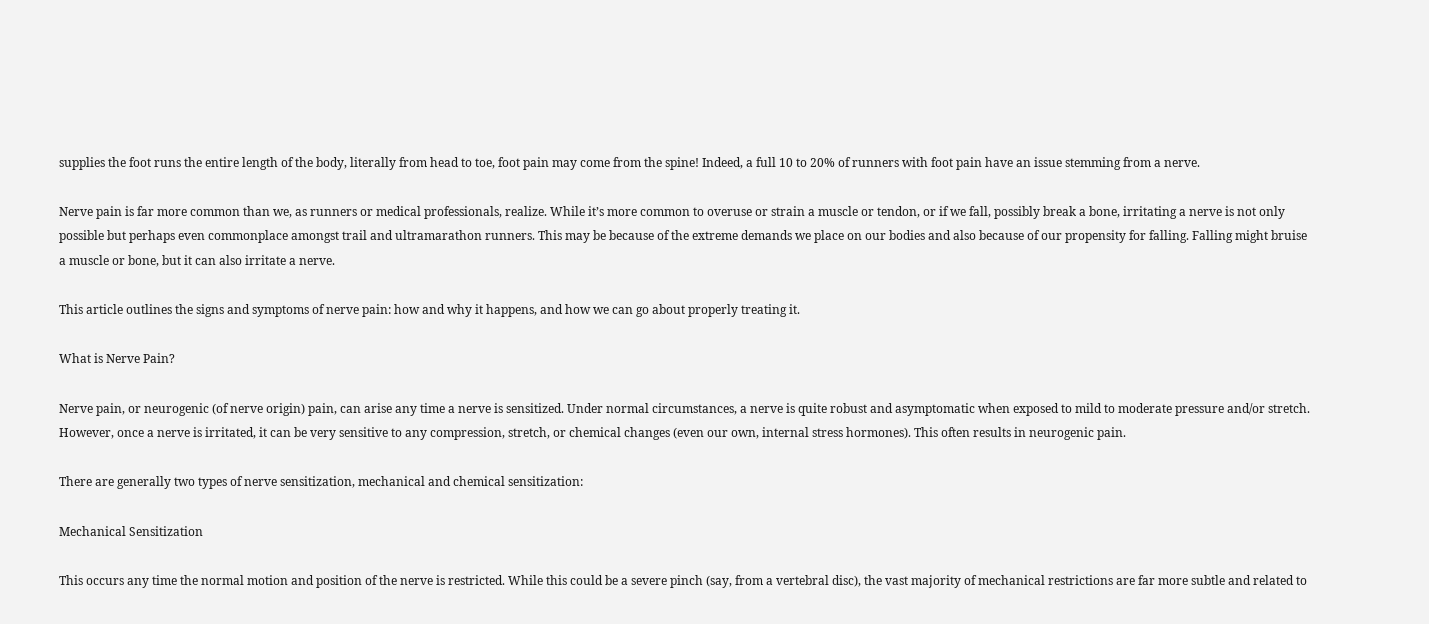supplies the foot runs the entire length of the body, literally from head to toe, foot pain may come from the spine! Indeed, a full 10 to 20% of runners with foot pain have an issue stemming from a nerve.

Nerve pain is far more common than we, as runners or medical professionals, realize. While it’s more common to overuse or strain a muscle or tendon, or if we fall, possibly break a bone, irritating a nerve is not only possible but perhaps even commonplace amongst trail and ultramarathon runners. This may be because of the extreme demands we place on our bodies and also because of our propensity for falling. Falling might bruise a muscle or bone, but it can also irritate a nerve.

This article outlines the signs and symptoms of nerve pain: how and why it happens, and how we can go about properly treating it.

What is Nerve Pain?

Nerve pain, or neurogenic (of nerve origin) pain, can arise any time a nerve is sensitized. Under normal circumstances, a nerve is quite robust and asymptomatic when exposed to mild to moderate pressure and/or stretch. However, once a nerve is irritated, it can be very sensitive to any compression, stretch, or chemical changes (even our own, internal stress hormones). This often results in neurogenic pain.

There are generally two types of nerve sensitization, mechanical and chemical sensitization:

Mechanical Sensitization

This occurs any time the normal motion and position of the nerve is restricted. While this could be a severe pinch (say, from a vertebral disc), the vast majority of mechanical restrictions are far more subtle and related to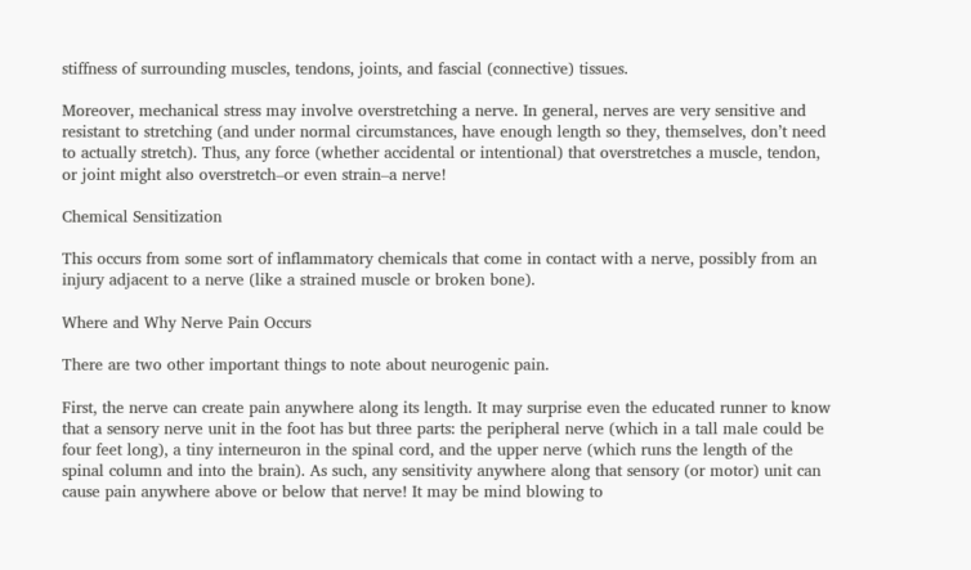stiffness of surrounding muscles, tendons, joints, and fascial (connective) tissues.

Moreover, mechanical stress may involve overstretching a nerve. In general, nerves are very sensitive and resistant to stretching (and under normal circumstances, have enough length so they, themselves, don’t need to actually stretch). Thus, any force (whether accidental or intentional) that overstretches a muscle, tendon, or joint might also overstretch–or even strain–a nerve!

Chemical Sensitization

This occurs from some sort of inflammatory chemicals that come in contact with a nerve, possibly from an injury adjacent to a nerve (like a strained muscle or broken bone).

Where and Why Nerve Pain Occurs

There are two other important things to note about neurogenic pain.

First, the nerve can create pain anywhere along its length. It may surprise even the educated runner to know that a sensory nerve unit in the foot has but three parts: the peripheral nerve (which in a tall male could be four feet long), a tiny interneuron in the spinal cord, and the upper nerve (which runs the length of the spinal column and into the brain). As such, any sensitivity anywhere along that sensory (or motor) unit can cause pain anywhere above or below that nerve! It may be mind blowing to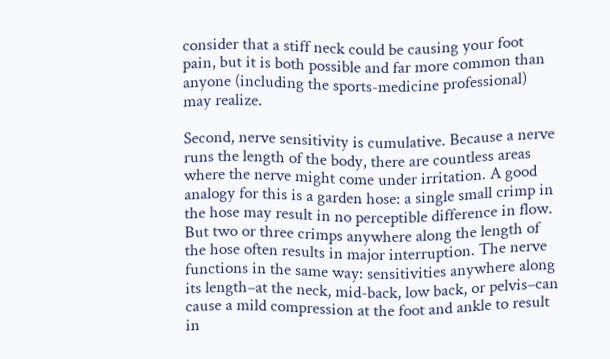consider that a stiff neck could be causing your foot pain, but it is both possible and far more common than anyone (including the sports-medicine professional) may realize.

Second, nerve sensitivity is cumulative. Because a nerve runs the length of the body, there are countless areas where the nerve might come under irritation. A good analogy for this is a garden hose: a single small crimp in the hose may result in no perceptible difference in flow. But two or three crimps anywhere along the length of the hose often results in major interruption. The nerve functions in the same way: sensitivities anywhere along its length–at the neck, mid-back, low back, or pelvis–can cause a mild compression at the foot and ankle to result in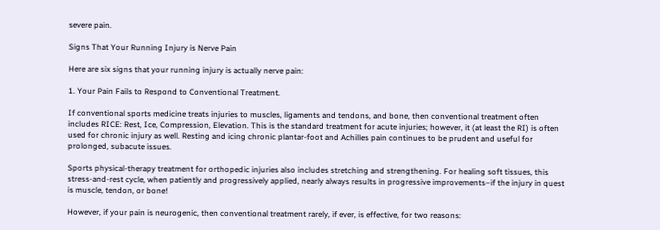severe pain.

Signs That Your Running Injury is Nerve Pain

Here are six signs that your running injury is actually nerve pain:

1. Your Pain Fails to Respond to Conventional Treatment.

If conventional sports medicine treats injuries to muscles, ligaments and tendons, and bone, then conventional treatment often includes RICE: Rest, Ice, Compression, Elevation. This is the standard treatment for acute injuries; however, it (at least the RI) is often used for chronic injury as well. Resting and icing chronic plantar-foot and Achilles pain continues to be prudent and useful for prolonged, subacute issues.

Sports physical-therapy treatment for orthopedic injuries also includes stretching and strengthening. For healing soft tissues, this stress-and-rest cycle, when patiently and progressively applied, nearly always results in progressive improvements–if the injury in quest is muscle, tendon, or bone!

However, if your pain is neurogenic, then conventional treatment rarely, if ever, is effective, for two reasons: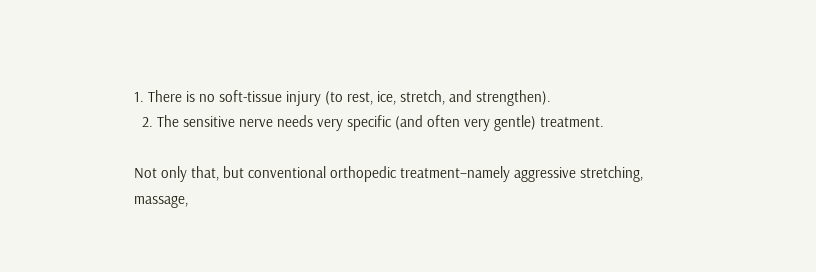1. There is no soft-tissue injury (to rest, ice, stretch, and strengthen).
  2. The sensitive nerve needs very specific (and often very gentle) treatment.

Not only that, but conventional orthopedic treatment–namely aggressive stretching, massage,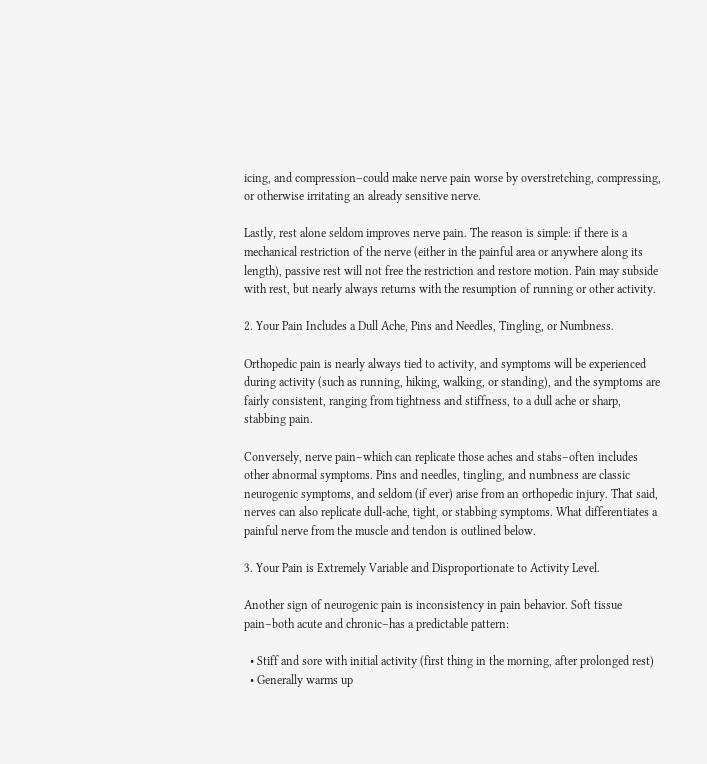icing, and compression–could make nerve pain worse by overstretching, compressing, or otherwise irritating an already sensitive nerve.

Lastly, rest alone seldom improves nerve pain. The reason is simple: if there is a mechanical restriction of the nerve (either in the painful area or anywhere along its length), passive rest will not free the restriction and restore motion. Pain may subside with rest, but nearly always returns with the resumption of running or other activity.

2. Your Pain Includes a Dull Ache, Pins and Needles, Tingling, or Numbness.

Orthopedic pain is nearly always tied to activity, and symptoms will be experienced during activity (such as running, hiking, walking, or standing), and the symptoms are fairly consistent, ranging from tightness and stiffness, to a dull ache or sharp, stabbing pain.

Conversely, nerve pain–which can replicate those aches and stabs–often includes other abnormal symptoms. Pins and needles, tingling, and numbness are classic neurogenic symptoms, and seldom (if ever) arise from an orthopedic injury. That said, nerves can also replicate dull-ache, tight, or stabbing symptoms. What differentiates a painful nerve from the muscle and tendon is outlined below.

3. Your Pain is Extremely Variable and Disproportionate to Activity Level.

Another sign of neurogenic pain is inconsistency in pain behavior. Soft tissue pain–both acute and chronic–has a predictable pattern:

  • Stiff and sore with initial activity (first thing in the morning, after prolonged rest)
  • Generally warms up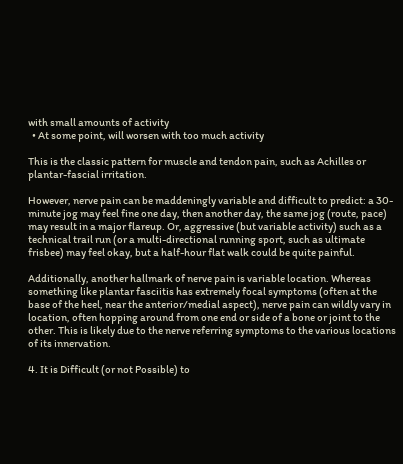with small amounts of activity
  • At some point, will worsen with too much activity

This is the classic pattern for muscle and tendon pain, such as Achilles or plantar-fascial irritation.

However, nerve pain can be maddeningly variable and difficult to predict: a 30-minute jog may feel fine one day, then another day, the same jog (route, pace) may result in a major flareup. Or, aggressive (but variable activity) such as a technical trail run (or a multi-directional running sport, such as ultimate frisbee) may feel okay, but a half-hour flat walk could be quite painful.

Additionally, another hallmark of nerve pain is variable location. Whereas something like plantar fasciitis has extremely focal symptoms (often at the base of the heel, near the anterior/medial aspect), nerve pain can wildly vary in location, often hopping around from one end or side of a bone or joint to the other. This is likely due to the nerve referring symptoms to the various locations of its innervation.

4. It is Difficult (or not Possible) to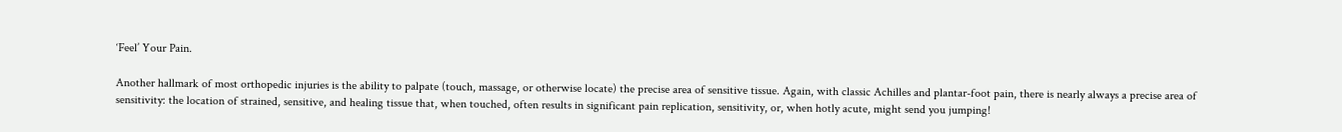‘Feel’ Your Pain.

Another hallmark of most orthopedic injuries is the ability to palpate (touch, massage, or otherwise locate) the precise area of sensitive tissue. Again, with classic Achilles and plantar-foot pain, there is nearly always a precise area of sensitivity: the location of strained, sensitive, and healing tissue that, when touched, often results in significant pain replication, sensitivity, or, when hotly acute, might send you jumping!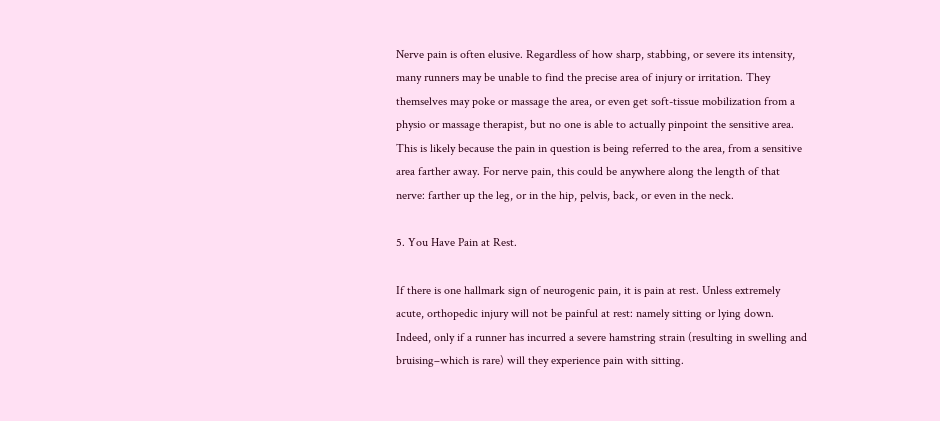Nerve pain is often elusive. Regardless of how sharp, stabbing, or severe its intensity, many runners may be unable to find the precise area of injury or irritation. They themselves may poke or massage the area, or even get soft-tissue mobilization from a physio or massage therapist, but no one is able to actually pinpoint the sensitive area. This is likely because the pain in question is being referred to the area, from a sensitive area farther away. For nerve pain, this could be anywhere along the length of that nerve: farther up the leg, or in the hip, pelvis, back, or even in the neck.

5. You Have Pain at Rest.

If there is one hallmark sign of neurogenic pain, it is pain at rest. Unless extremely acute, orthopedic injury will not be painful at rest: namely sitting or lying down. Indeed, only if a runner has incurred a severe hamstring strain (resulting in swelling and bruising–which is rare) will they experience pain with sitting.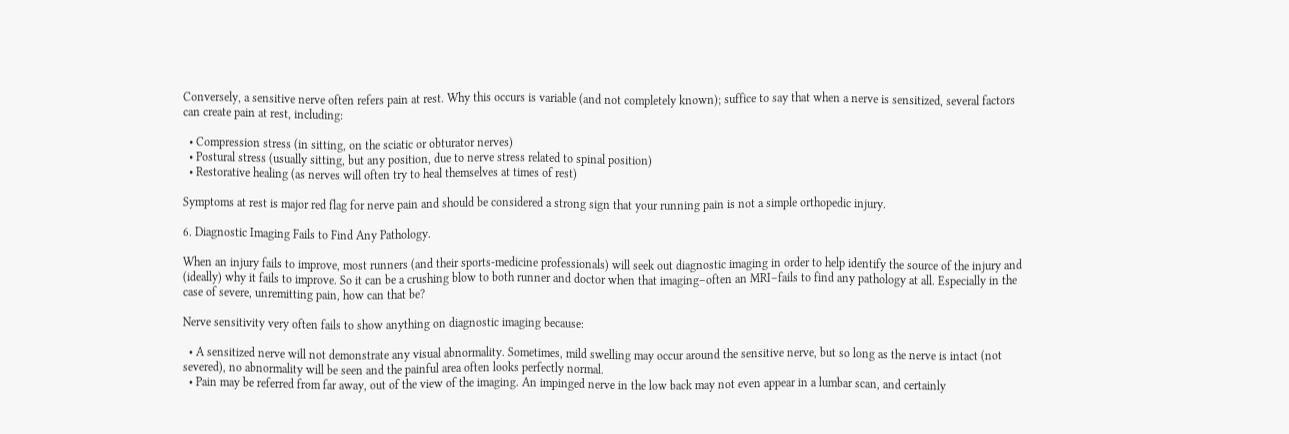Conversely, a sensitive nerve often refers pain at rest. Why this occurs is variable (and not completely known); suffice to say that when a nerve is sensitized, several factors can create pain at rest, including:

  • Compression stress (in sitting, on the sciatic or obturator nerves)
  • Postural stress (usually sitting, but any position, due to nerve stress related to spinal position)
  • Restorative healing (as nerves will often try to heal themselves at times of rest)

Symptoms at rest is major red flag for nerve pain and should be considered a strong sign that your running pain is not a simple orthopedic injury.

6. Diagnostic Imaging Fails to Find Any Pathology.

When an injury fails to improve, most runners (and their sports-medicine professionals) will seek out diagnostic imaging in order to help identify the source of the injury and (ideally) why it fails to improve. So it can be a crushing blow to both runner and doctor when that imaging–often an MRI–fails to find any pathology at all. Especially in the case of severe, unremitting pain, how can that be?

Nerve sensitivity very often fails to show anything on diagnostic imaging because:

  • A sensitized nerve will not demonstrate any visual abnormality. Sometimes, mild swelling may occur around the sensitive nerve, but so long as the nerve is intact (not severed), no abnormality will be seen and the painful area often looks perfectly normal.
  • Pain may be referred from far away, out of the view of the imaging. An impinged nerve in the low back may not even appear in a lumbar scan, and certainly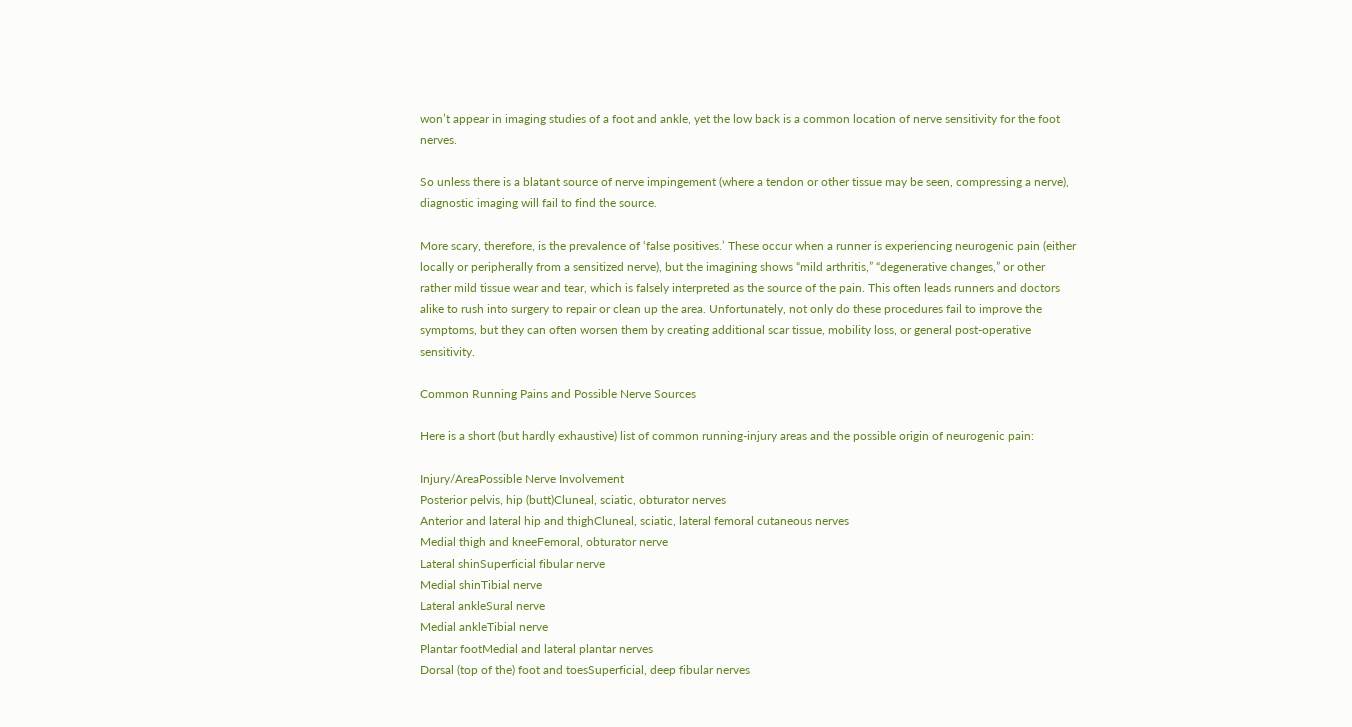won’t appear in imaging studies of a foot and ankle, yet the low back is a common location of nerve sensitivity for the foot nerves.

So unless there is a blatant source of nerve impingement (where a tendon or other tissue may be seen, compressing a nerve), diagnostic imaging will fail to find the source.

More scary, therefore, is the prevalence of ‘false positives.’ These occur when a runner is experiencing neurogenic pain (either locally or peripherally from a sensitized nerve), but the imagining shows “mild arthritis,” “degenerative changes,” or other rather mild tissue wear and tear, which is falsely interpreted as the source of the pain. This often leads runners and doctors alike to rush into surgery to repair or clean up the area. Unfortunately, not only do these procedures fail to improve the symptoms, but they can often worsen them by creating additional scar tissue, mobility loss, or general post-operative sensitivity.

Common Running Pains and Possible Nerve Sources

Here is a short (but hardly exhaustive) list of common running-injury areas and the possible origin of neurogenic pain:

Injury/AreaPossible Nerve Involvement
Posterior pelvis, hip (butt)Cluneal, sciatic, obturator nerves
Anterior and lateral hip and thighCluneal, sciatic, lateral femoral cutaneous nerves
Medial thigh and kneeFemoral, obturator nerve
Lateral shinSuperficial fibular nerve
Medial shinTibial nerve
Lateral ankleSural nerve
Medial ankleTibial nerve
Plantar footMedial and lateral plantar nerves
Dorsal (top of the) foot and toesSuperficial, deep fibular nerves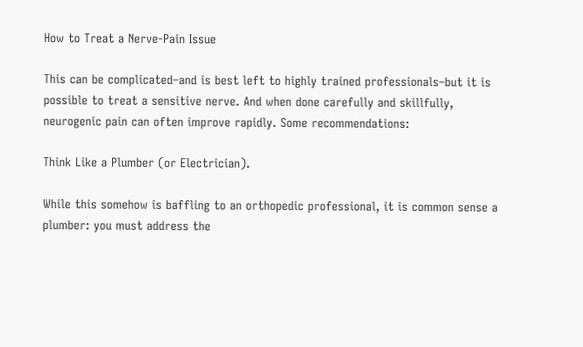How to Treat a Nerve-Pain Issue

This can be complicated–and is best left to highly trained professionals–but it is possible to treat a sensitive nerve. And when done carefully and skillfully, neurogenic pain can often improve rapidly. Some recommendations:

Think Like a Plumber (or Electrician).

While this somehow is baffling to an orthopedic professional, it is common sense a plumber: you must address the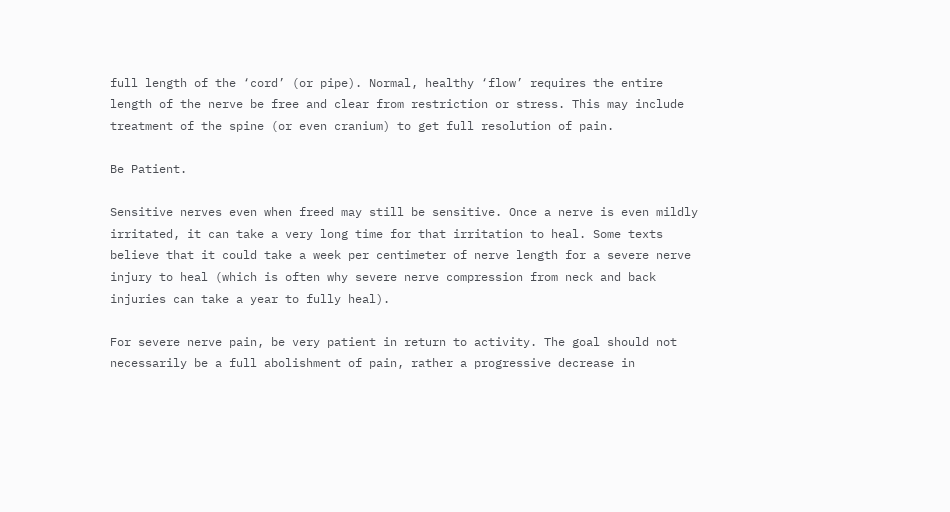full length of the ‘cord’ (or pipe). Normal, healthy ‘flow’ requires the entire length of the nerve be free and clear from restriction or stress. This may include treatment of the spine (or even cranium) to get full resolution of pain.

Be Patient.

Sensitive nerves even when freed may still be sensitive. Once a nerve is even mildly irritated, it can take a very long time for that irritation to heal. Some texts believe that it could take a week per centimeter of nerve length for a severe nerve injury to heal (which is often why severe nerve compression from neck and back injuries can take a year to fully heal).

For severe nerve pain, be very patient in return to activity. The goal should not necessarily be a full abolishment of pain, rather a progressive decrease in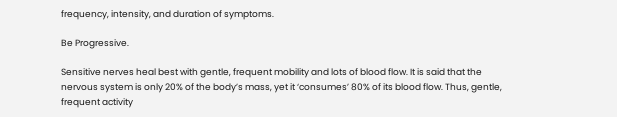frequency, intensity, and duration of symptoms.

Be Progressive.

Sensitive nerves heal best with gentle, frequent mobility and lots of blood flow. It is said that the nervous system is only 20% of the body’s mass, yet it ‘consumes’ 80% of its blood flow. Thus, gentle, frequent activity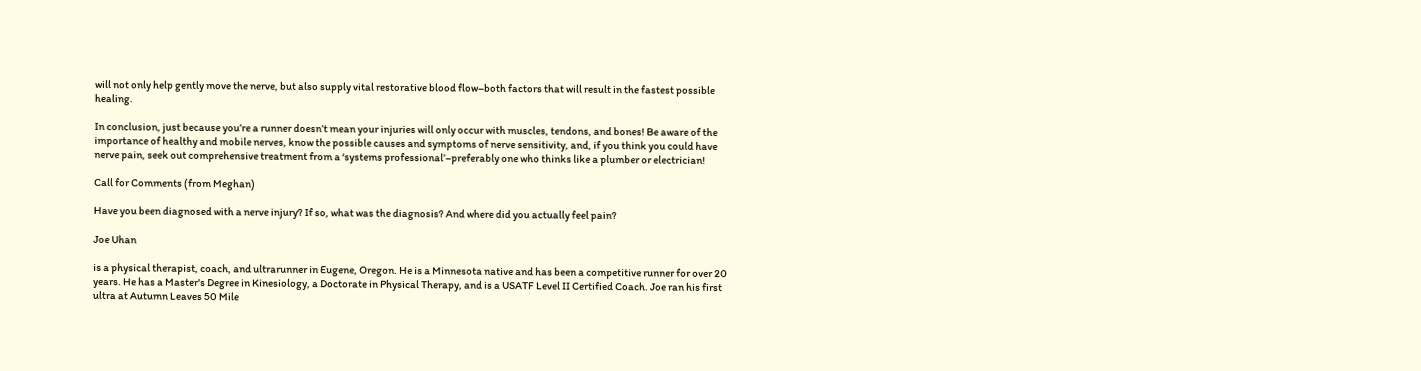will not only help gently move the nerve, but also supply vital restorative blood flow–both factors that will result in the fastest possible healing.

In conclusion, just because you’re a runner doesn’t mean your injuries will only occur with muscles, tendons, and bones! Be aware of the importance of healthy and mobile nerves, know the possible causes and symptoms of nerve sensitivity, and, if you think you could have nerve pain, seek out comprehensive treatment from a ‘systems professional’–preferably one who thinks like a plumber or electrician!

Call for Comments (from Meghan)

Have you been diagnosed with a nerve injury? If so, what was the diagnosis? And where did you actually feel pain?

Joe Uhan

is a physical therapist, coach, and ultrarunner in Eugene, Oregon. He is a Minnesota native and has been a competitive runner for over 20 years. He has a Master's Degree in Kinesiology, a Doctorate in Physical Therapy, and is a USATF Level II Certified Coach. Joe ran his first ultra at Autumn Leaves 50 Mile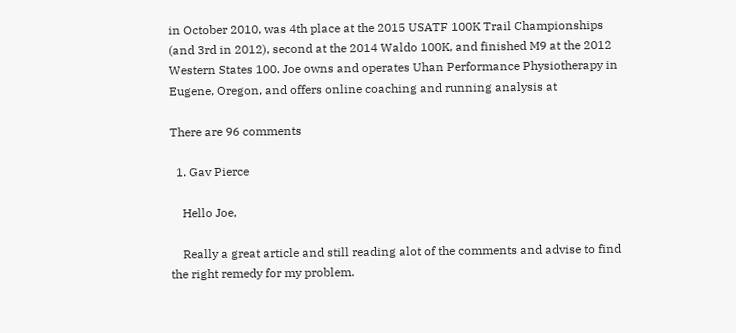in October 2010, was 4th place at the 2015 USATF 100K Trail Championships (and 3rd in 2012), second at the 2014 Waldo 100K, and finished M9 at the 2012 Western States 100. Joe owns and operates Uhan Performance Physiotherapy in Eugene, Oregon, and offers online coaching and running analysis at

There are 96 comments

  1. Gav Pierce

    Hello Joe,

    Really a great article and still reading alot of the comments and advise to find the right remedy for my problem.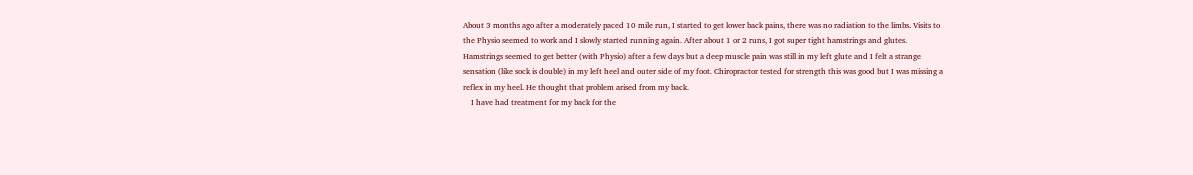About 3 months ago after a moderately paced 10 mile run, I started to get lower back pains, there was no radiation to the limbs. Visits to the Physio seemed to work and I slowly started running again. After about 1 or 2 runs, I got super tight hamstrings and glutes. Hamstrings seemed to get better (with Physio) after a few days but a deep muscle pain was still in my left glute and I felt a strange sensation (like sock is double) in my left heel and outer side of my foot. Chiropractor tested for strength this was good but I was missing a reflex in my heel. He thought that problem arised from my back.
    I have had treatment for my back for the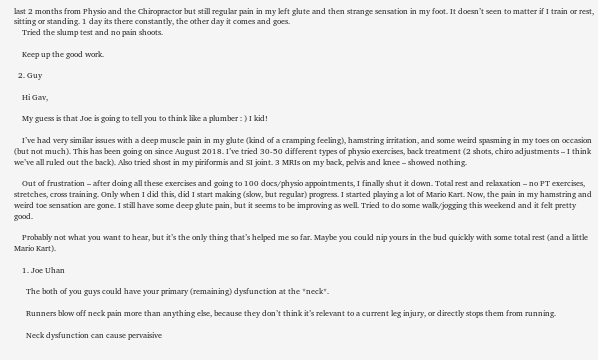last 2 months from Physio and the Chiropractor but still regular pain in my left glute and then strange sensation in my foot. It doesn’t seen to matter if I train or rest, sitting or standing. 1 day its there constantly, the other day it comes and goes.
    Tried the slump test and no pain shoots.

    Keep up the good work.

  2. Guy

    Hi Gav,

    My guess is that Joe is going to tell you to think like a plumber : ) I kid!

    I’ve had very similar issues with a deep muscle pain in my glute (kind of a cramping feeling), hamstring irritation, and some weird spasming in my toes on occasion (but not much). This has been going on since August 2018. I’ve tried 30-50 different types of physio exercises, back treatment (2 shots, chiro adjustments – I think we’ve all ruled out the back). Also tried shost in my piriformis and SI joint. 3 MRIs on my back, pelvis and knee – showed nothing.

    Out of frustration – after doing all these exercises and going to 100 docs/physio appointments, I finally shut it down. Total rest and relaxation – no PT exercises, stretches, cross training. Only when I did this, did I start making (slow, but regular) progress. I started playing a lot of Mario Kart. Now, the pain in my hamstring and weird toe sensation are gone. I still have some deep glute pain, but it seems to be improving as well. Tried to do some walk/jogging this weekend and it felt pretty good.

    Probably not what you want to hear, but it’s the only thing that’s helped me so far. Maybe you could nip yours in the bud quickly with some total rest (and a little Mario Kart).

    1. Joe Uhan

      The both of you guys could have your primary (remaining) dysfunction at the *neck*.

      Runners blow off neck pain more than anything else, because they don’t think it’s relevant to a current leg injury, or directly stops them from running.

      Neck dysfunction can cause pervaisive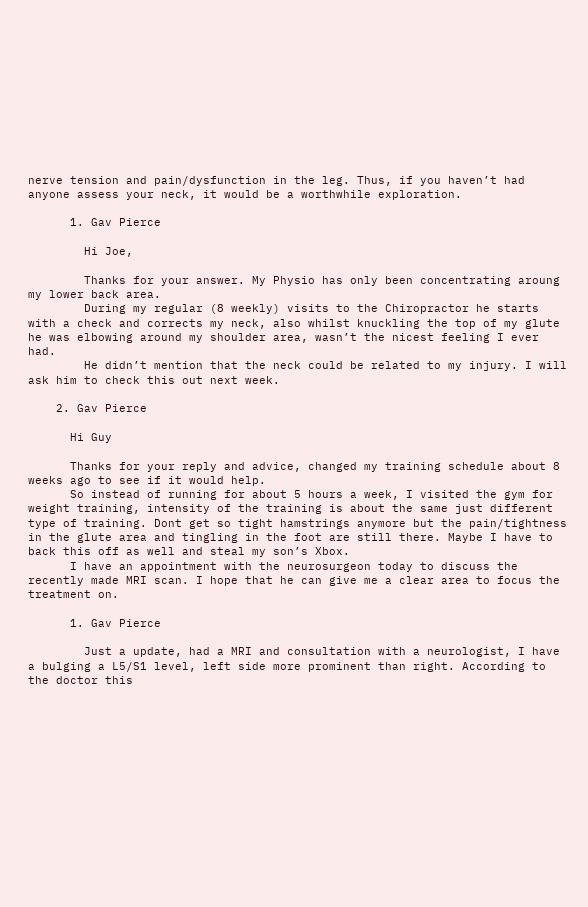nerve tension and pain/dysfunction in the leg. Thus, if you haven’t had anyone assess your neck, it would be a worthwhile exploration.

      1. Gav Pierce

        Hi Joe,

        Thanks for your answer. My Physio has only been concentrating aroung my lower back area.
        During my regular (8 weekly) visits to the Chiropractor he starts with a check and corrects my neck, also whilst knuckling the top of my glute he was elbowing around my shoulder area, wasn’t the nicest feeling I ever had.
        He didn’t mention that the neck could be related to my injury. I will ask him to check this out next week.

    2. Gav Pierce

      Hi Guy

      Thanks for your reply and advice, changed my training schedule about 8 weeks ago to see if it would help.
      So instead of running for about 5 hours a week, I visited the gym for weight training, intensity of the training is about the same just different type of training. Dont get so tight hamstrings anymore but the pain/tightness in the glute area and tingling in the foot are still there. Maybe I have to back this off as well and steal my son’s Xbox.
      I have an appointment with the neurosurgeon today to discuss the recently made MRI scan. I hope that he can give me a clear area to focus the treatment on.

      1. Gav Pierce

        Just a update, had a MRI and consultation with a neurologist, I have a bulging a L5/S1 level, left side more prominent than right. According to the doctor this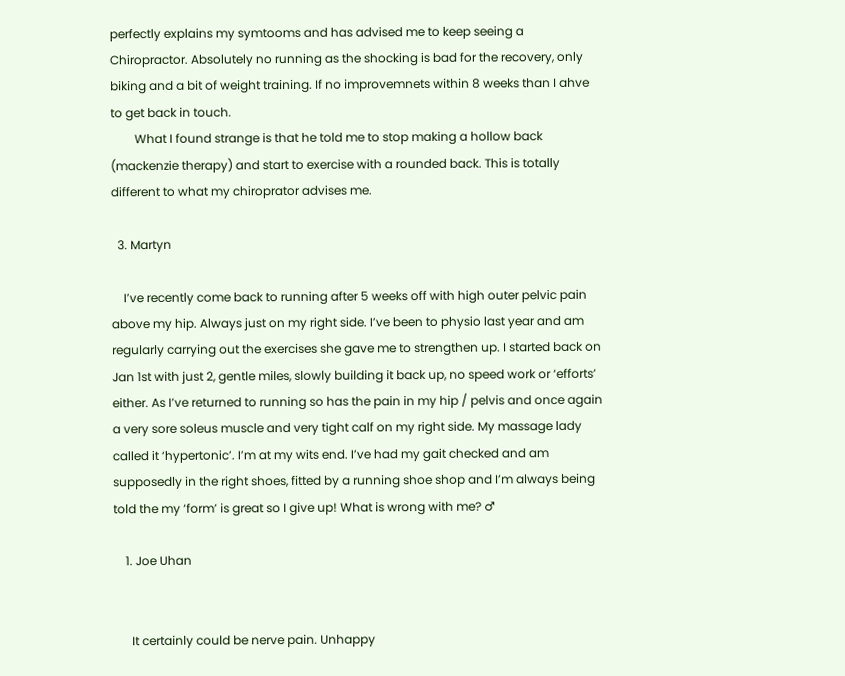perfectly explains my symtooms and has advised me to keep seeing a Chiropractor. Absolutely no running as the shocking is bad for the recovery, only biking and a bit of weight training. If no improvemnets within 8 weeks than I ahve to get back in touch.
        What I found strange is that he told me to stop making a hollow back (mackenzie therapy) and start to exercise with a rounded back. This is totally different to what my chiroprator advises me.

  3. Martyn

    I’ve recently come back to running after 5 weeks off with high outer pelvic pain above my hip. Always just on my right side. I’ve been to physio last year and am regularly carrying out the exercises she gave me to strengthen up. I started back on Jan 1st with just 2, gentle miles, slowly building it back up, no speed work or ‘efforts’ either. As I’ve returned to running so has the pain in my hip / pelvis and once again a very sore soleus muscle and very tight calf on my right side. My massage lady called it ‘hypertonic’. I’m at my wits end. I’ve had my gait checked and am supposedly in the right shoes, fitted by a running shoe shop and I’m always being told the my ‘form’ is great so I give up! What is wrong with me? ♂

    1. Joe Uhan


      It certainly could be nerve pain. Unhappy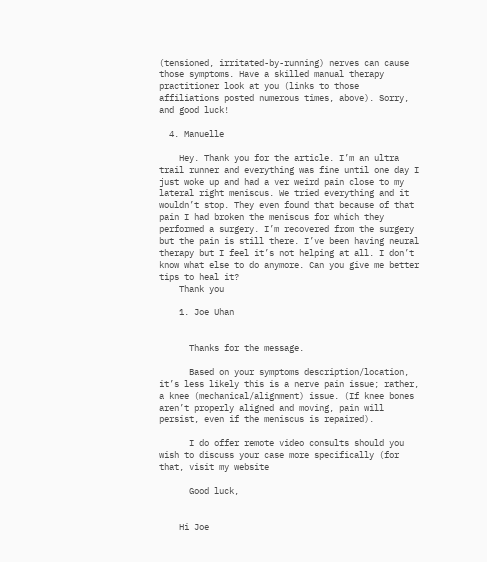(tensioned, irritated-by-running) nerves can cause those symptoms. Have a skilled manual therapy practitioner look at you (links to those affiliations posted numerous times, above). Sorry, and good luck!

  4. Manuelle

    Hey. Thank you for the article. I’m an ultra trail runner and everything was fine until one day I just woke up and had a ver weird pain close to my lateral right meniscus. We tried everything and it wouldn’t stop. They even found that because of that pain I had broken the meniscus for which they performed a surgery. I’m recovered from the surgery but the pain is still there. I’ve been having neural therapy but I feel it’s not helping at all. I don’t know what else to do anymore. Can you give me better tips to heal it?
    Thank you

    1. Joe Uhan


      Thanks for the message.

      Based on your symptoms description/location, it’s less likely this is a nerve pain issue; rather, a knee (mechanical/alignment) issue. (If knee bones aren’t properly aligned and moving, pain will persist, even if the meniscus is repaired).

      I do offer remote video consults should you wish to discuss your case more specifically (for that, visit my website

      Good luck,


    Hi Joe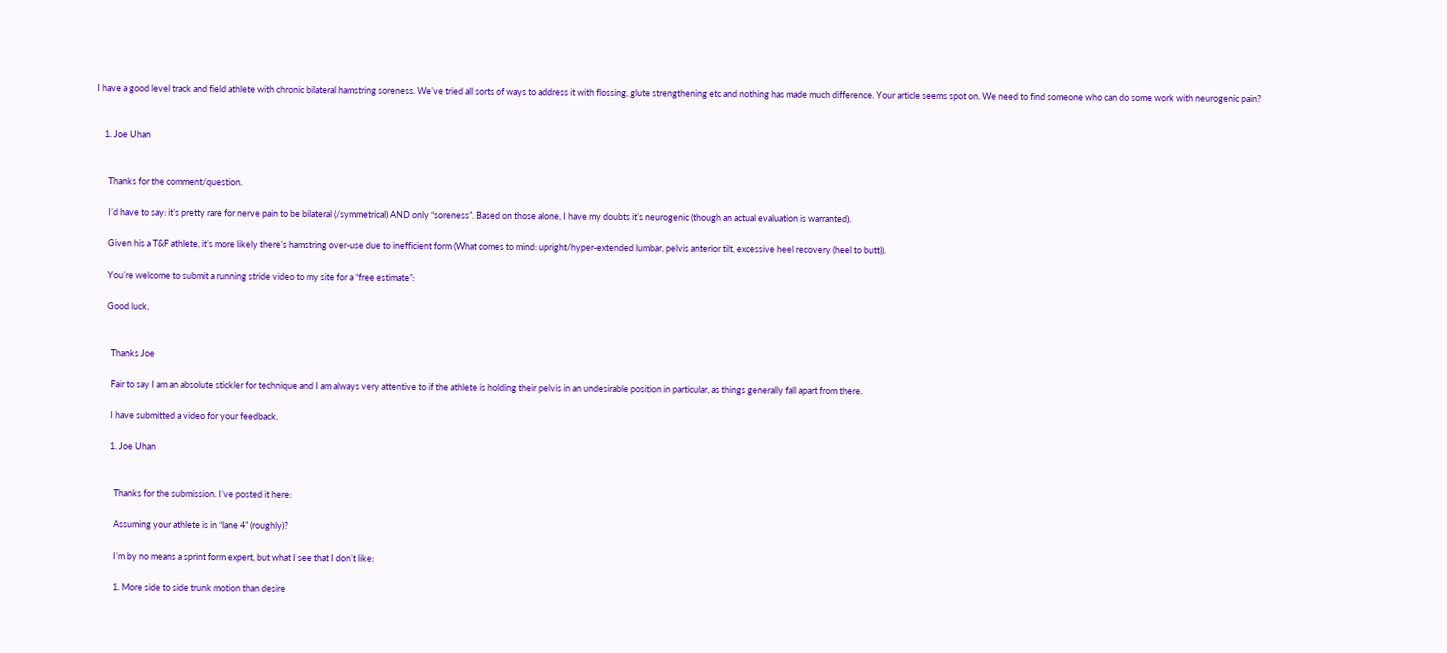I have a good level track and field athlete with chronic bilateral hamstring soreness. We’ve tried all sorts of ways to address it with flossing, glute strengthening etc and nothing has made much difference. Your article seems spot on. We need to find someone who can do some work with neurogenic pain?


    1. Joe Uhan


      Thanks for the comment/question.

      I’d have to say: it’s pretty rare for nerve pain to be bilateral (/symmetrical) AND only “soreness”. Based on those alone, I have my doubts it’s neurogenic (though an actual evaluation is warranted).

      Given his a T&F athlete, it’s more likely there’s hamstring over-use due to inefficient form (What comes to mind: upright/hyper-extended lumbar, pelvis anterior tilt, excessive heel recovery (heel to butt)).

      You’re welcome to submit a running stride video to my site for a “free estimate”:

      Good luck,


        Thanks Joe

        Fair to say I am an absolute stickler for technique and I am always very attentive to if the athlete is holding their pelvis in an undesirable position in particular, as things generally fall apart from there.

        I have submitted a video for your feedback.

        1. Joe Uhan


          Thanks for the submission. I’ve posted it here:

          Assuming your athlete is in “lane 4” (roughly)?

          I’m by no means a sprint form expert, but what I see that I don’t like:

          1. More side to side trunk motion than desire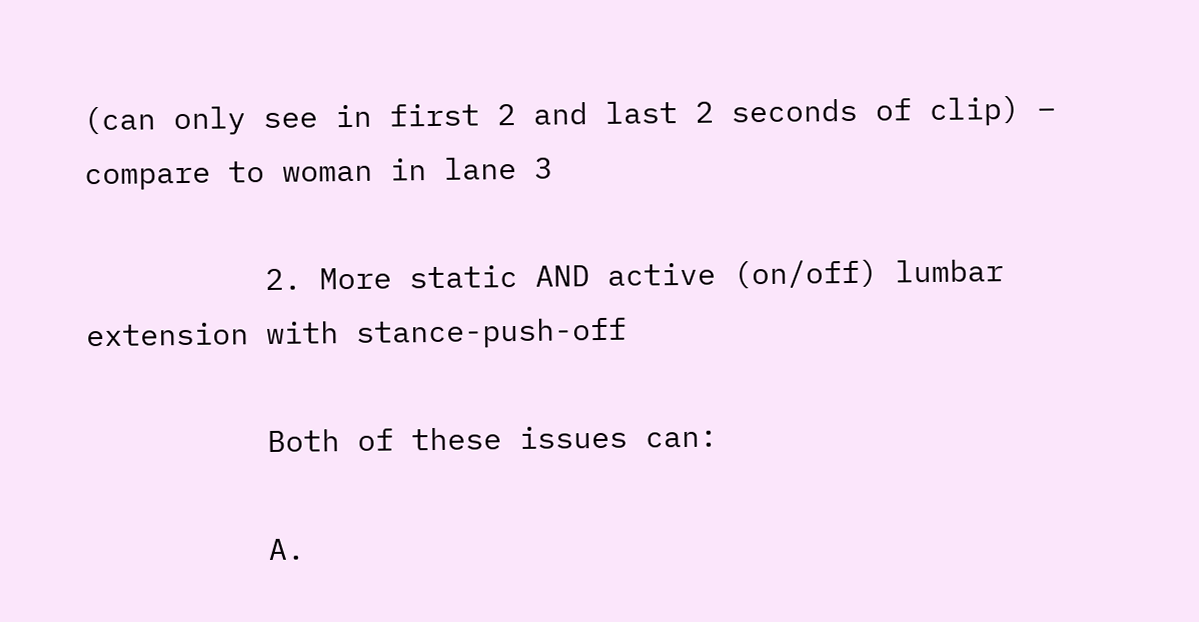(can only see in first 2 and last 2 seconds of clip) – compare to woman in lane 3

          2. More static AND active (on/off) lumbar extension with stance-push-off

          Both of these issues can:

          A.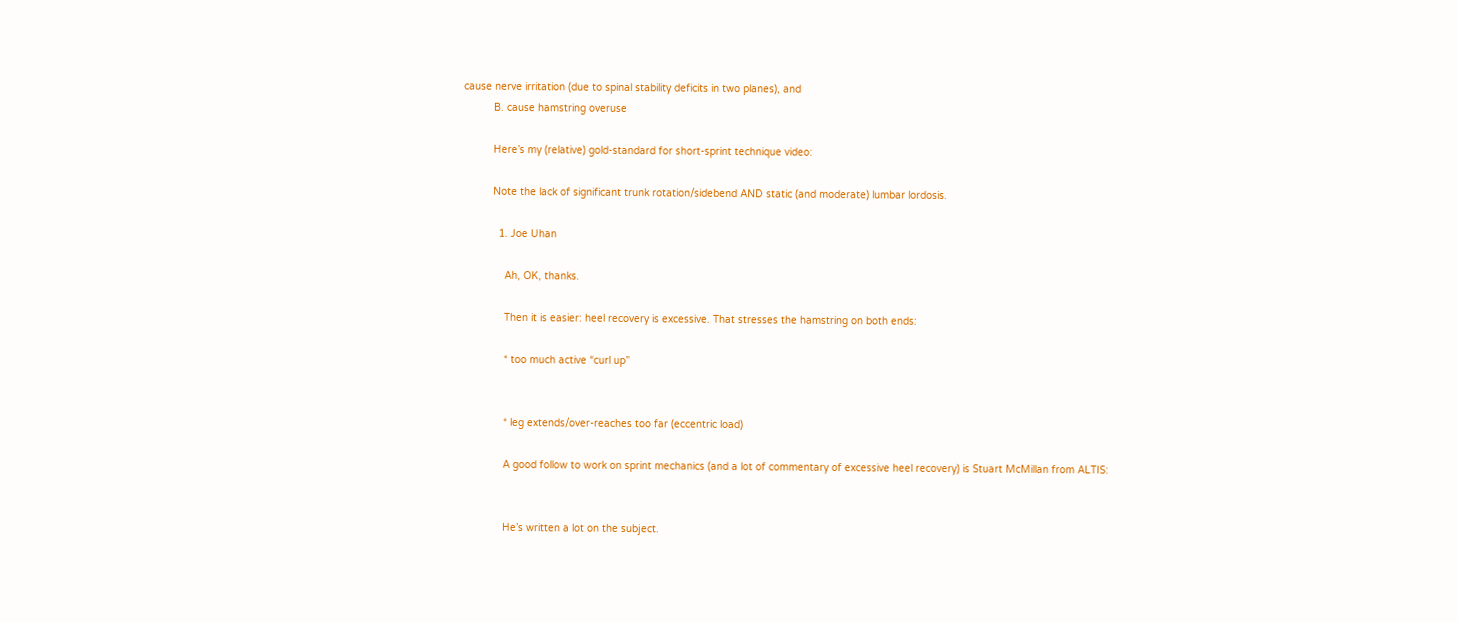cause nerve irritation (due to spinal stability deficits in two planes), and
          B. cause hamstring overuse

          Here’s my (relative) gold-standard for short-sprint technique video:

          Note the lack of significant trunk rotation/sidebend AND static (and moderate) lumbar lordosis.

            1. Joe Uhan

              Ah, OK, thanks.

              Then it is easier: heel recovery is excessive. That stresses the hamstring on both ends:

              * too much active “curl up”


              * leg extends/over-reaches too far (eccentric load)

              A good follow to work on sprint mechanics (and a lot of commentary of excessive heel recovery) is Stuart McMillan from ALTIS:


              He’s written a lot on the subject.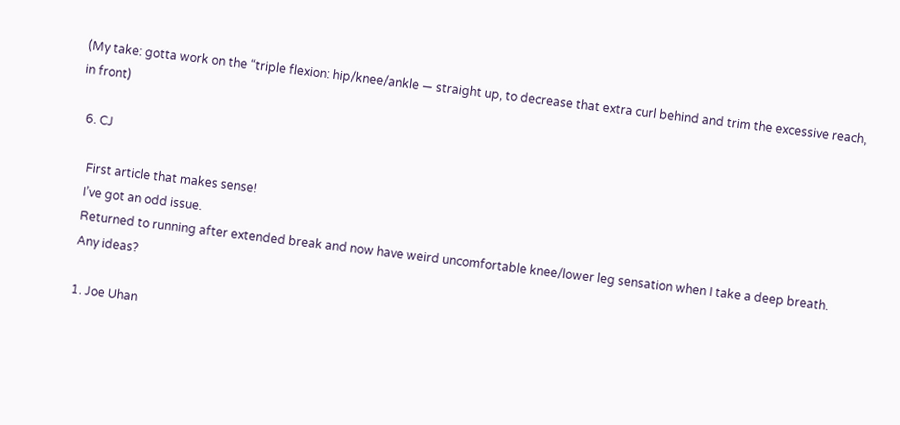(My take: gotta work on the “triple flexion: hip/knee/ankle — straight up, to decrease that extra curl behind and trim the excessive reach, in front)

  6. CJ

    First article that makes sense!
    I’ve got an odd issue.
    Returned to running after extended break and now have weird uncomfortable knee/lower leg sensation when I take a deep breath.
    Any ideas?

    1. Joe Uhan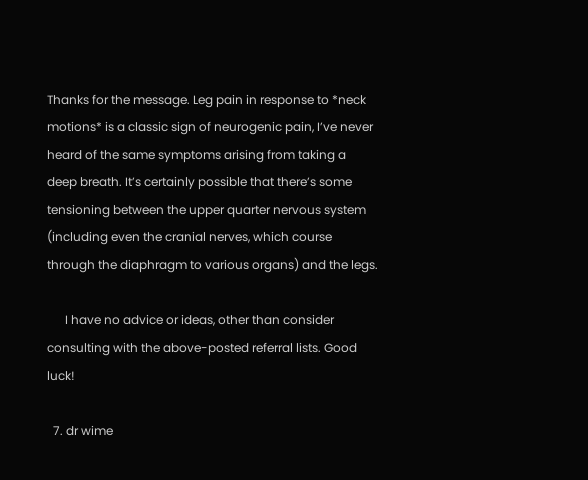Thanks for the message. Leg pain in response to *neck motions* is a classic sign of neurogenic pain, I’ve never heard of the same symptoms arising from taking a deep breath. It’s certainly possible that there’s some tensioning between the upper quarter nervous system (including even the cranial nerves, which course through the diaphragm to various organs) and the legs.

      I have no advice or ideas, other than consider consulting with the above-posted referral lists. Good luck!

  7. dr wime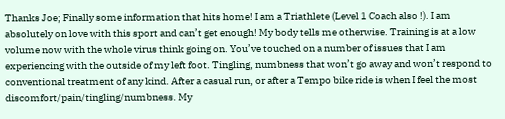Thanks Joe; Finally some information that hits home! I am a Triathlete (Level 1 Coach also !). I am absolutely on love with this sport and can’t get enough! My body tells me otherwise. Training is at a low volume now with the whole virus think going on. You’ve touched on a number of issues that I am experiencing with the outside of my left foot. Tingling, numbness that won’t go away and won’t respond to conventional treatment of any kind. After a casual run, or after a Tempo bike ride is when I feel the most discomfort/pain/tingling/numbness. My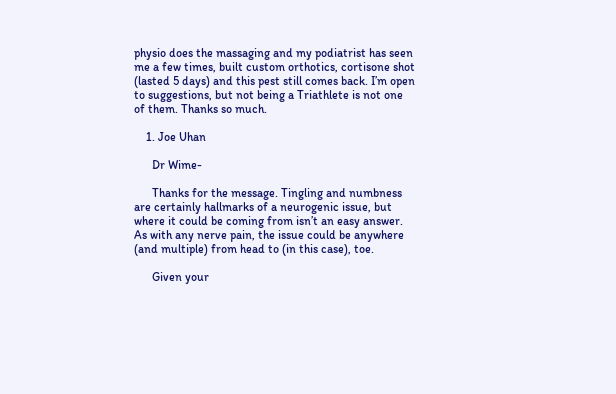physio does the massaging and my podiatrist has seen me a few times, built custom orthotics, cortisone shot (lasted 5 days) and this pest still comes back. I’m open to suggestions, but not being a Triathlete is not one of them. Thanks so much.

    1. Joe Uhan

      Dr Wime-

      Thanks for the message. Tingling and numbness are certainly hallmarks of a neurogenic issue, but where it could be coming from isn’t an easy answer. As with any nerve pain, the issue could be anywhere (and multiple) from head to (in this case), toe.

      Given your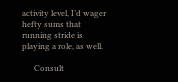activity level, I’d wager hefty sums that running stride is playing a role, as well.

      Consult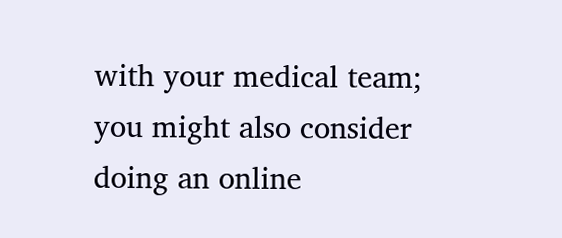with your medical team; you might also consider doing an online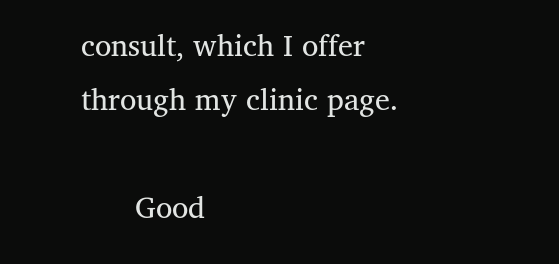consult, which I offer through my clinic page.

      Good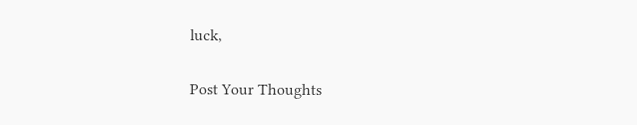luck,

Post Your Thoughts